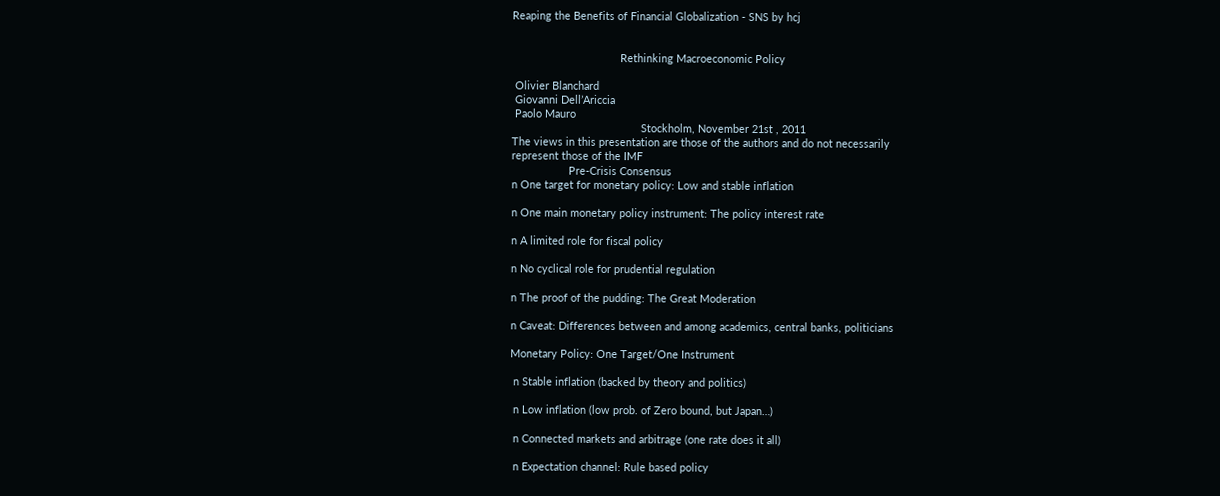Reaping the Benefits of Financial Globalization - SNS by hcj


                                    Rethinking Macroeconomic Policy

 Olivier Blanchard
 Giovanni Dell’Ariccia
 Paolo Mauro
                                           Stockholm, November 21st , 2011
The views in this presentation are those of the authors and do not necessarily
represent those of the IMF
                   Pre-Crisis Consensus
n One target for monetary policy: Low and stable inflation

n One main monetary policy instrument: The policy interest rate

n A limited role for fiscal policy

n No cyclical role for prudential regulation

n The proof of the pudding: The Great Moderation

n Caveat: Differences between and among academics, central banks, politicians

Monetary Policy: One Target/One Instrument

 n Stable inflation (backed by theory and politics)

 n Low inflation (low prob. of Zero bound, but Japan…)

 n Connected markets and arbitrage (one rate does it all)

 n Expectation channel: Rule based policy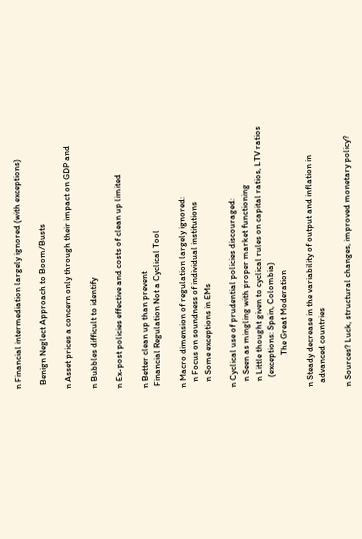n Financial intermediation largely ignored (with exceptions)

  Benign Neglect Approach to Boom/Busts

n Asset prices a concern only through their impact on GDP and

n Bubbles difficult to identify

n Ex-post policies effective and costs of clean up limited

n Better clean up than prevent
 Financial Regulation Not a Cyclical Tool

n Macro dimension of regulation largely ignored:
   n Focus on soundness of individual institutions
   n Some exceptions in EMs

n Cyclical use of prudential policies discouraged:
   n Seen as mingling with proper market functioning
   n Little thought given to cyclical rules on capital ratios, LTV ratios
     (exceptions: Spain, Colombia)
                The Great Moderation

n Steady decrease in the variability of output and inflation in
  advanced countries

n Sources? Luck, structural changes, improved monetary policy?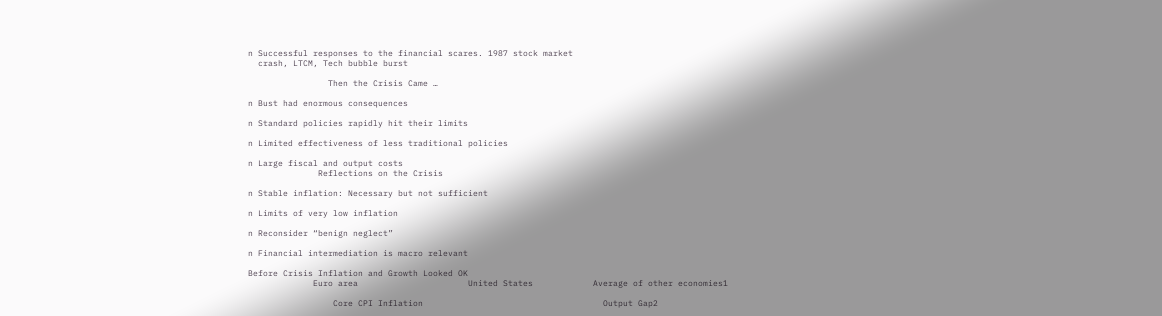n Successful responses to the financial scares. 1987 stock market
  crash, LTCM, Tech bubble burst

                Then the Crisis Came …

n Bust had enormous consequences

n Standard policies rapidly hit their limits

n Limited effectiveness of less traditional policies

n Large fiscal and output costs
              Reflections on the Crisis

n Stable inflation: Necessary but not sufficient

n Limits of very low inflation

n Reconsider “benign neglect”

n Financial intermediation is macro relevant

Before Crisis Inflation and Growth Looked OK
             Euro area                      United States            Average of other economies1

                 Core CPI Inflation                                    Output Gap2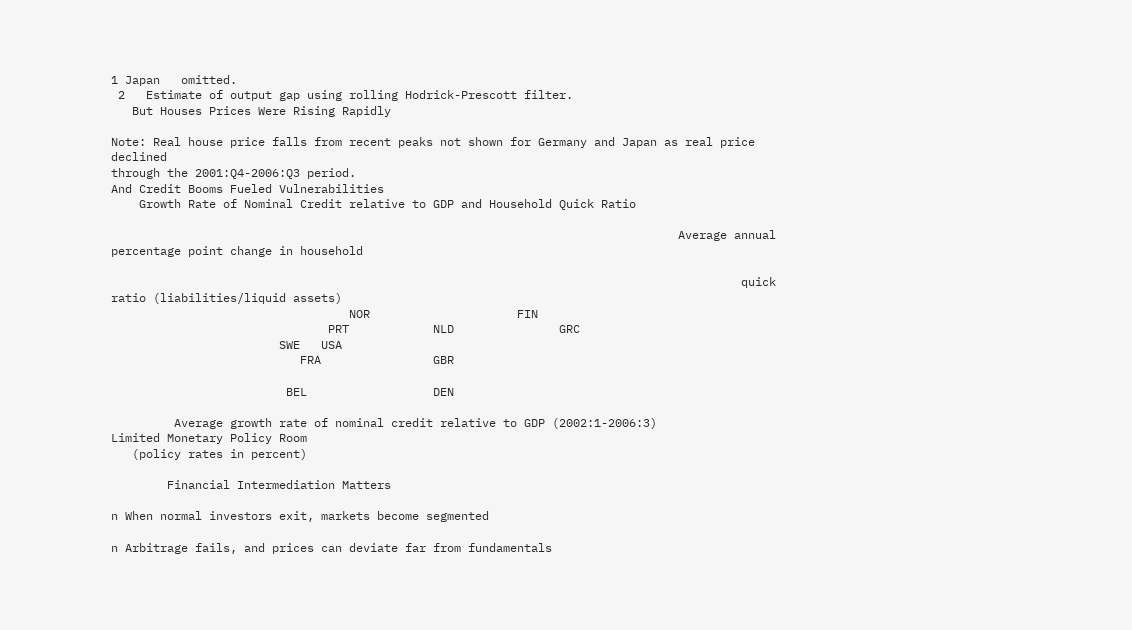1 Japan   omitted.
 2   Estimate of output gap using rolling Hodrick-Prescott filter.
   But Houses Prices Were Rising Rapidly

Note: Real house price falls from recent peaks not shown for Germany and Japan as real price declined
through the 2001:Q4-2006:Q3 period.
And Credit Booms Fueled Vulnerabilities
    Growth Rate of Nominal Credit relative to GDP and Household Quick Ratio

                                                                                 Average annual percentage point change in household

                                                                                          quick ratio (liabilities/liquid assets)
                                  NOR                     FIN
                               PRT            NLD               GRC
                        SWE   USA
                           FRA                GBR

                         BEL                  DEN

         Average growth rate of nominal credit relative to GDP (2002:1-2006:3)
Limited Monetary Policy Room
   (policy rates in percent)

        Financial Intermediation Matters

n When normal investors exit, markets become segmented

n Arbitrage fails, and prices can deviate far from fundamentals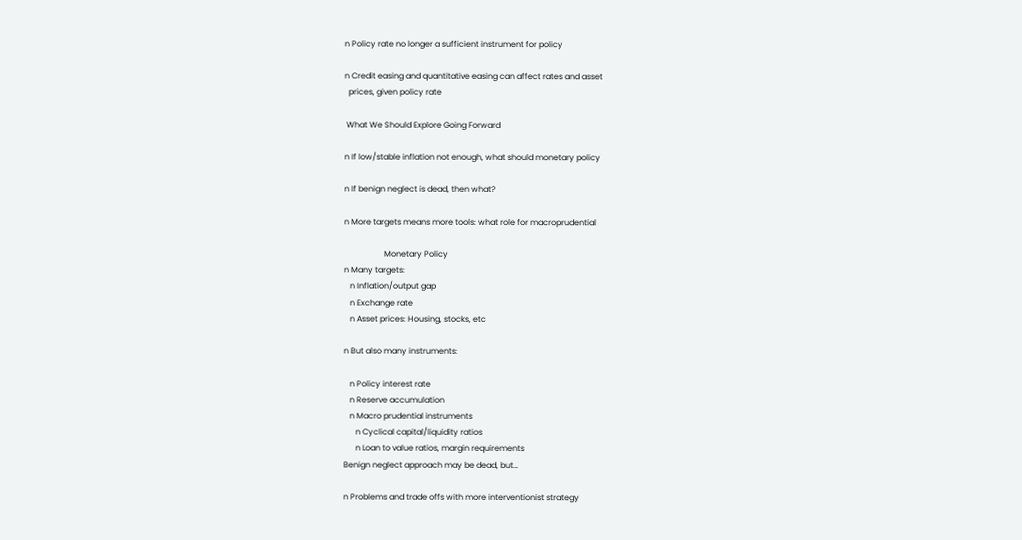n Policy rate no longer a sufficient instrument for policy

n Credit easing and quantitative easing can affect rates and asset
  prices, given policy rate

 What We Should Explore Going Forward

n If low/stable inflation not enough, what should monetary policy

n If benign neglect is dead, then what?

n More targets means more tools: what role for macroprudential

                    Monetary Policy
n Many targets:
   n Inflation/output gap
   n Exchange rate
   n Asset prices: Housing, stocks, etc

n But also many instruments:

   n Policy interest rate
   n Reserve accumulation
   n Macro prudential instruments
      n Cyclical capital/liquidity ratios
      n Loan to value ratios, margin requirements
Benign neglect approach may be dead, but…

n Problems and trade offs with more interventionist strategy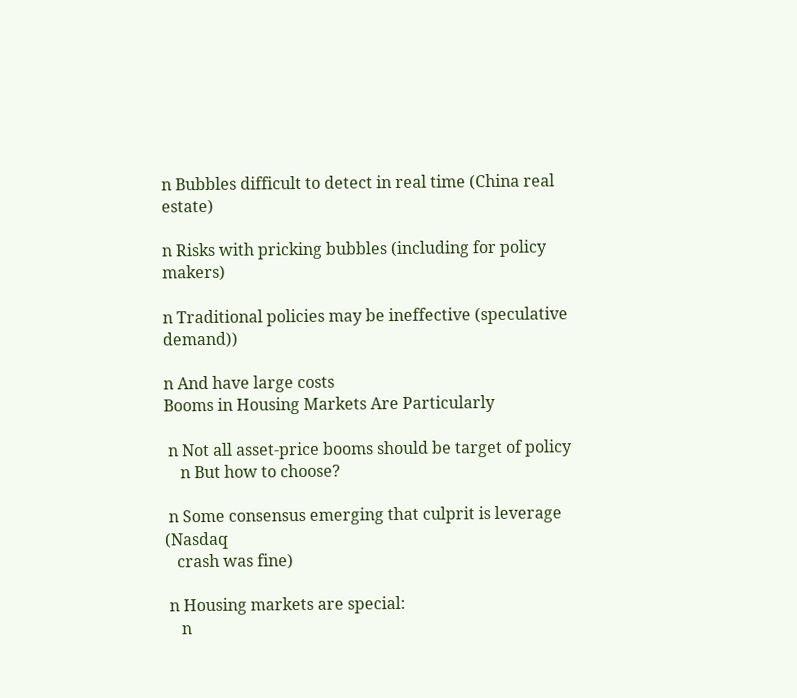n Bubbles difficult to detect in real time (China real estate)

n Risks with pricking bubbles (including for policy makers)

n Traditional policies may be ineffective (speculative demand))

n And have large costs
Booms in Housing Markets Are Particularly

 n Not all asset-price booms should be target of policy
    n But how to choose?

 n Some consensus emerging that culprit is leverage (Nasdaq
   crash was fine)

 n Housing markets are special:
    n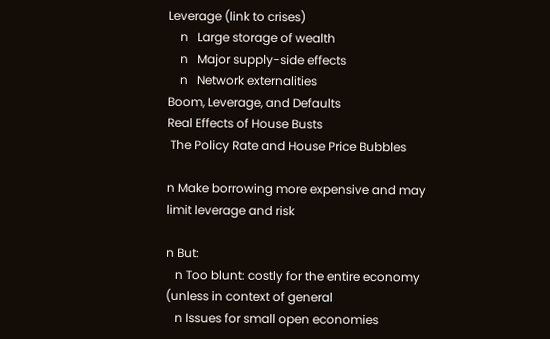Leverage (link to crises)
    n   Large storage of wealth
    n   Major supply-side effects
    n   Network externalities
Boom, Leverage, and Defaults
Real Effects of House Busts
 The Policy Rate and House Price Bubbles

n Make borrowing more expensive and may limit leverage and risk

n But:
   n Too blunt: costly for the entire economy (unless in context of general
   n Issues for small open economies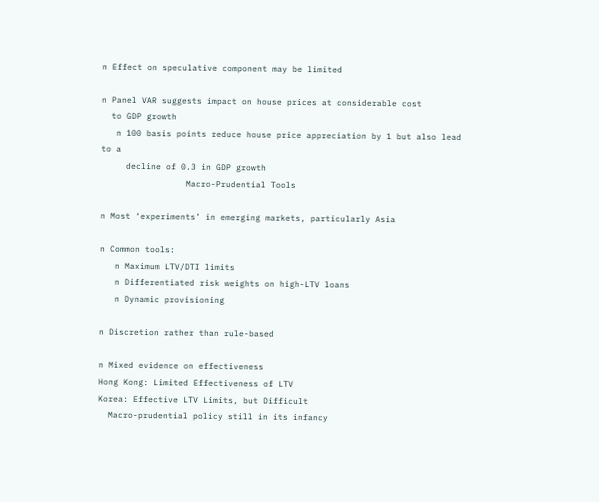n Effect on speculative component may be limited

n Panel VAR suggests impact on house prices at considerable cost
  to GDP growth
   n 100 basis points reduce house price appreciation by 1 but also lead to a
     decline of 0.3 in GDP growth
                 Macro-Prudential Tools

n Most ‘experiments’ in emerging markets, particularly Asia

n Common tools:
   n Maximum LTV/DTI limits
   n Differentiated risk weights on high-LTV loans
   n Dynamic provisioning

n Discretion rather than rule-based

n Mixed evidence on effectiveness
Hong Kong: Limited Effectiveness of LTV
Korea: Effective LTV Limits, but Difficult
  Macro-prudential policy still in its infancy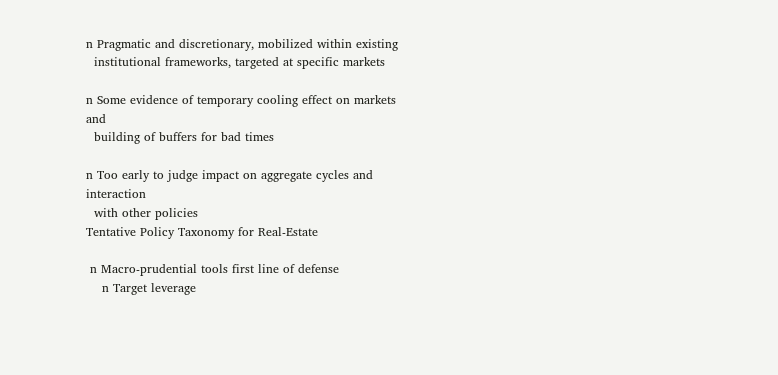n Pragmatic and discretionary, mobilized within existing
  institutional frameworks, targeted at specific markets

n Some evidence of temporary cooling effect on markets and
  building of buffers for bad times

n Too early to judge impact on aggregate cycles and interaction
  with other policies
Tentative Policy Taxonomy for Real-Estate

 n Macro-prudential tools first line of defense
    n Target leverage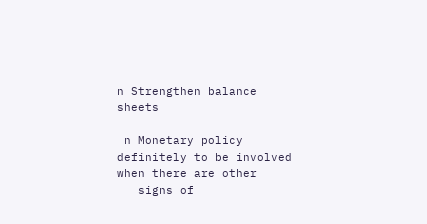n Strengthen balance sheets

 n Monetary policy definitely to be involved when there are other
   signs of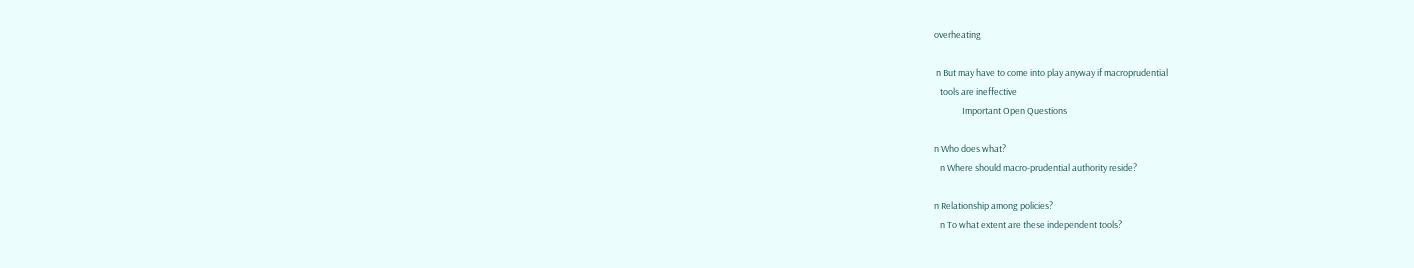overheating

 n But may have to come into play anyway if macroprudential
   tools are ineffective
              Important Open Questions

n Who does what?
   n Where should macro-prudential authority reside?

n Relationship among policies?
   n To what extent are these independent tools?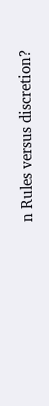n Rules versus discretion?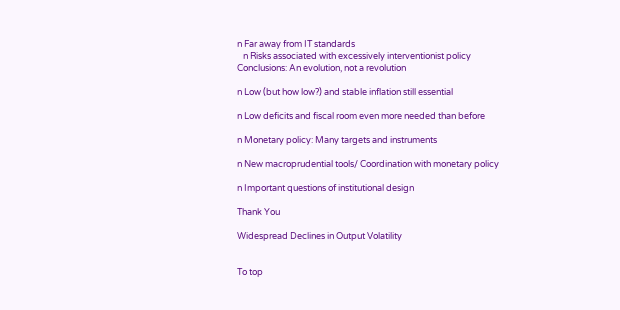n Far away from IT standards
   n Risks associated with excessively interventionist policy
Conclusions: An evolution, not a revolution

n Low (but how low?) and stable inflation still essential

n Low deficits and fiscal room even more needed than before

n Monetary policy: Many targets and instruments

n New macroprudential tools/ Coordination with monetary policy

n Important questions of institutional design

Thank You

Widespread Declines in Output Volatility


To top